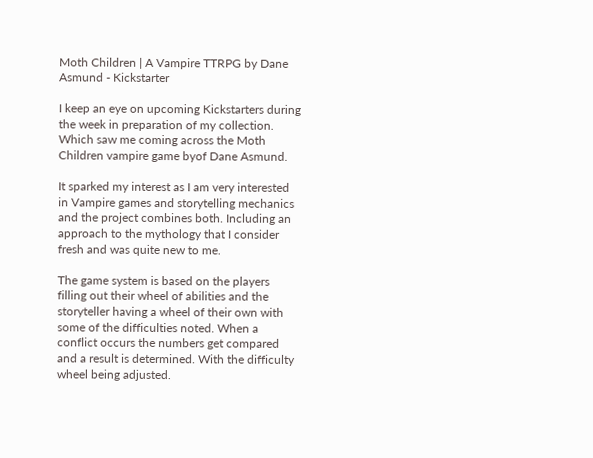Moth Children | A Vampire TTRPG by Dane Asmund - Kickstarter

I keep an eye on upcoming Kickstarters during the week in preparation of my collection. Which saw me coming across the Moth Children vampire game byof Dane Asmund.

It sparked my interest as I am very interested in Vampire games and storytelling mechanics and the project combines both. Including an approach to the mythology that I consider fresh and was quite new to me.

The game system is based on the players filling out their wheel of abilities and the storyteller having a wheel of their own with some of the difficulties noted. When a conflict occurs the numbers get compared and a result is determined. With the difficulty wheel being adjusted.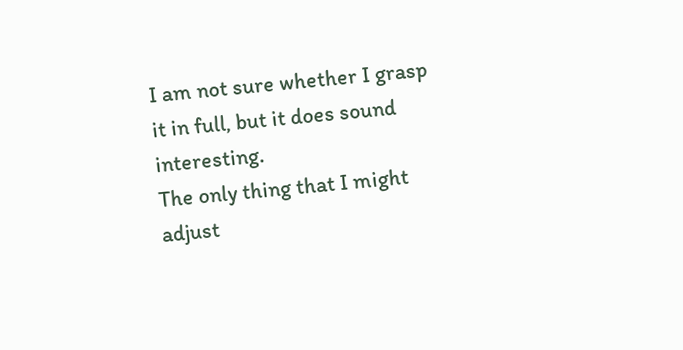I am not sure whether I grasp it in full, but it does sound interesting.
The only thing that I might adjust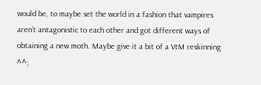would be, to maybe set the world in a fashion that vampires aren’t antagonistic to each other and got different ways of obtaining a new moth. Maybe give it a bit of a VtM reskinning ^^;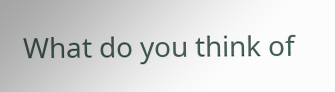What do you think of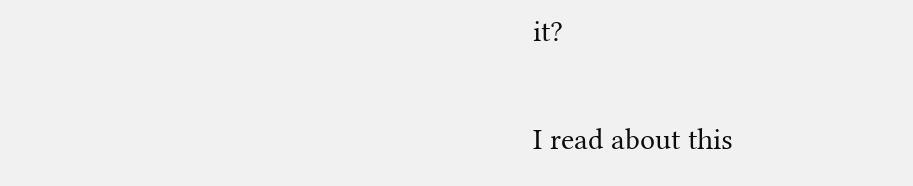it?

I read about this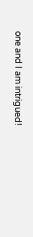one and I am intrigued!